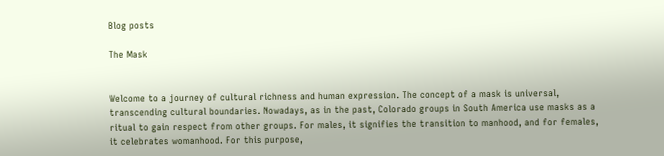Blog posts

The Mask


Welcome to a journey of cultural richness and human expression. The concept of a mask is universal, transcending cultural boundaries. Nowadays, as in the past, Colorado groups in South America use masks as a ritual to gain respect from other groups. For males, it signifies the transition to manhood, and for females, it celebrates womanhood. For this purpose,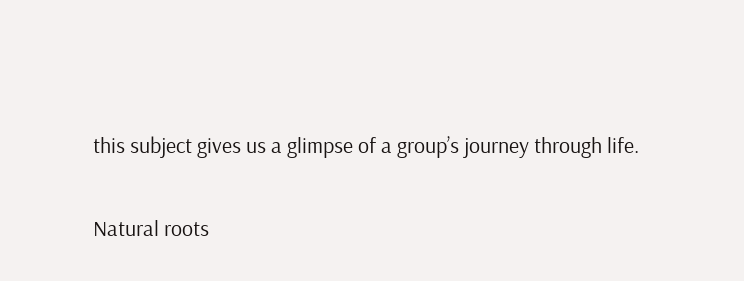this subject gives us a glimpse of a group’s journey through life.

Natural roots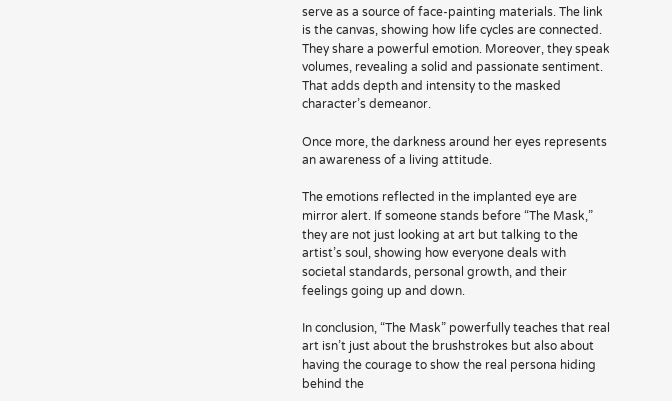serve as a source of face-painting materials. The link is the canvas, showing how life cycles are connected. They share a powerful emotion. Moreover, they speak volumes, revealing a solid and passionate sentiment.  That adds depth and intensity to the masked character’s demeanor.

Once more, the darkness around her eyes represents an awareness of a living attitude.

The emotions reflected in the implanted eye are mirror alert. If someone stands before “The Mask,” they are not just looking at art but talking to the artist’s soul, showing how everyone deals with societal standards, personal growth, and their feelings going up and down.

In conclusion, “The Mask” powerfully teaches that real art isn’t just about the brushstrokes but also about having the courage to show the real persona hiding behind the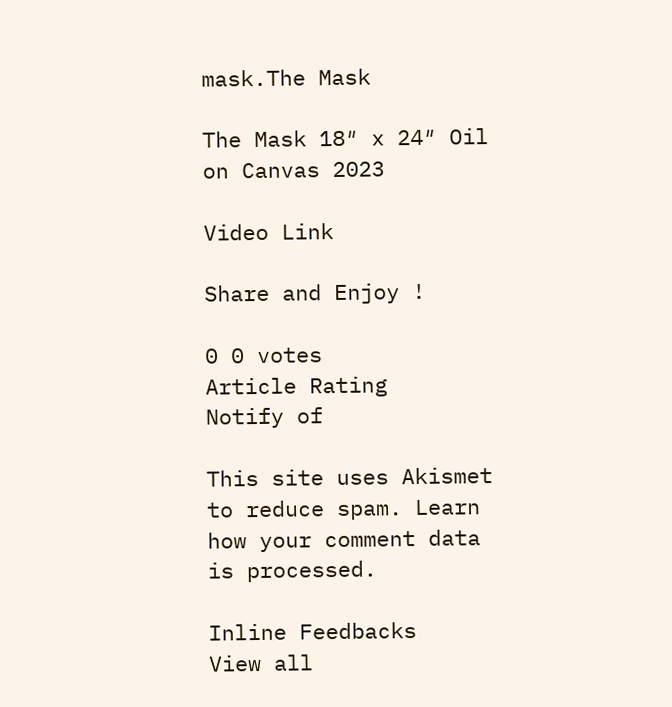mask.The Mask

The Mask 18″ x 24″ Oil on Canvas 2023

Video Link

Share and Enjoy !

0 0 votes
Article Rating
Notify of

This site uses Akismet to reduce spam. Learn how your comment data is processed.

Inline Feedbacks
View all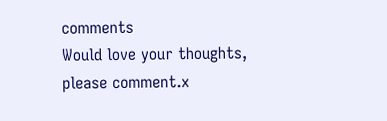comments
Would love your thoughts, please comment.x